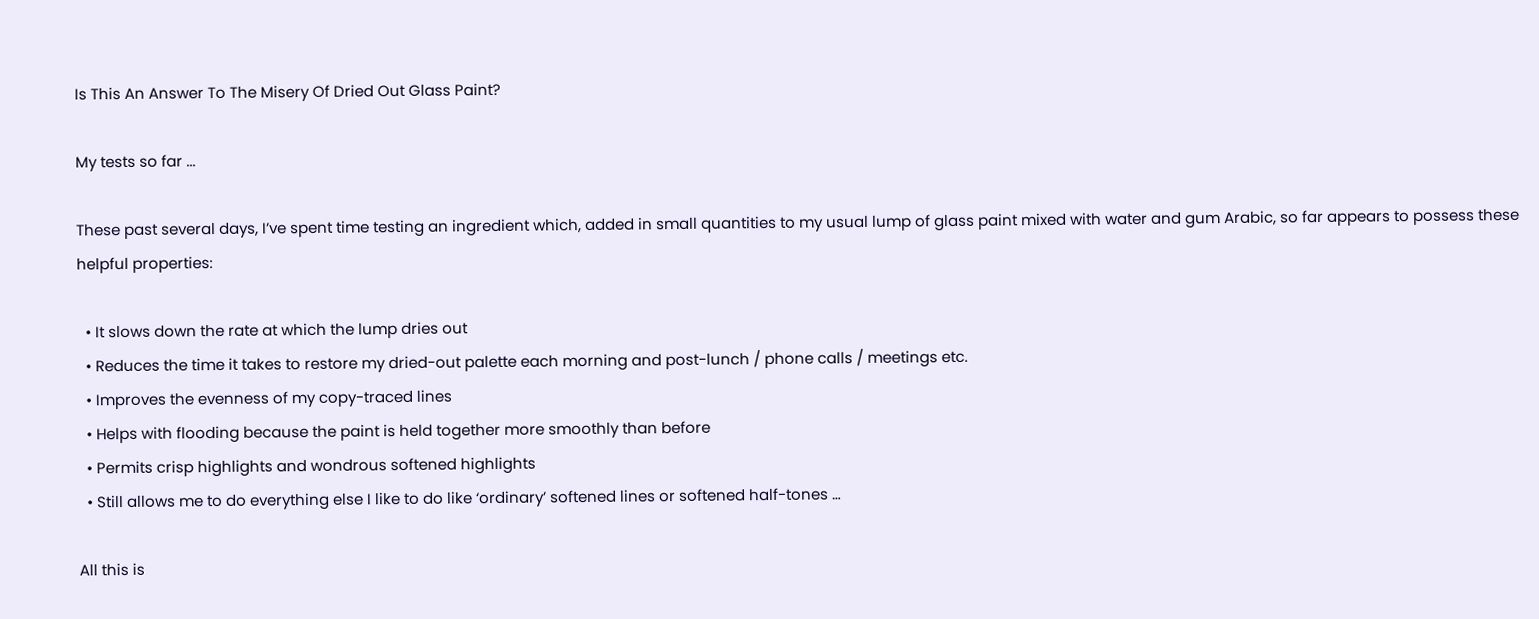Is This An Answer To The Misery Of Dried Out Glass Paint?

My tests so far ...

These past several days, I’ve spent time testing an ingredient which, added in small quantities to my usual lump of glass paint mixed with water and gum Arabic, so far appears to possess these helpful properties:

  • It slows down the rate at which the lump dries out
  • Reduces the time it takes to restore my dried-out palette each morning and post-lunch / phone calls / meetings etc.
  • Improves the evenness of my copy-traced lines
  • Helps with flooding because the paint is held together more smoothly than before
  • Permits crisp highlights and wondrous softened highlights
  • Still allows me to do everything else I like to do like ‘ordinary’ softened lines or softened half-tones …

All this is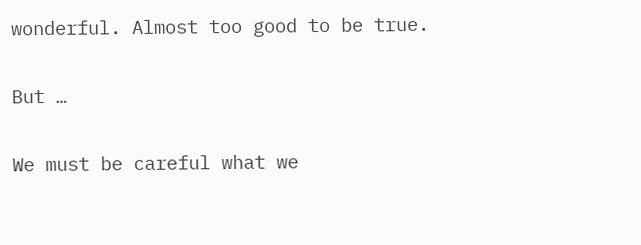wonderful. Almost too good to be true.

But …

We must be careful what we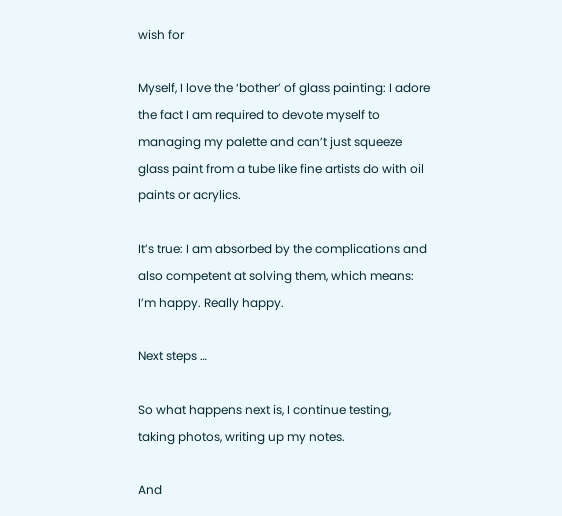wish for

Myself, I love the ‘bother’ of glass painting: I adore the fact I am required to devote myself to managing my palette and can’t just squeeze glass paint from a tube like fine artists do with oil paints or acrylics.

It’s true: I am absorbed by the complications and also competent at solving them, which means: I’m happy. Really happy.

Next steps …

So what happens next is, I continue testing, taking photos, writing up my notes.

And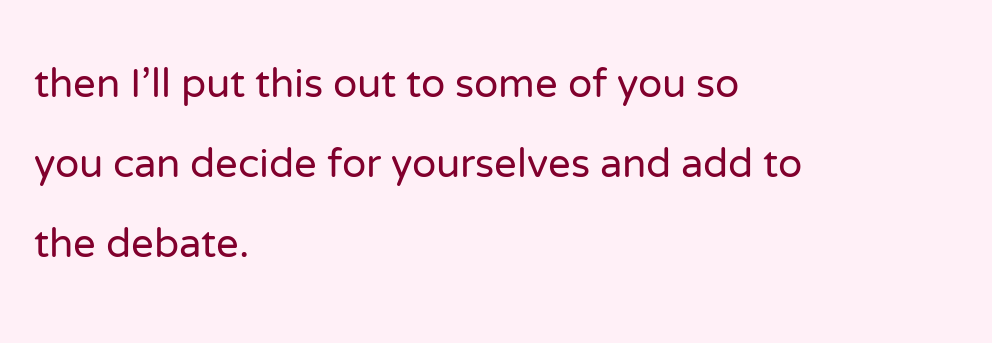then I’ll put this out to some of you so you can decide for yourselves and add to the debate.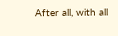After all, with all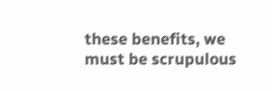these benefits, we must be scrupulous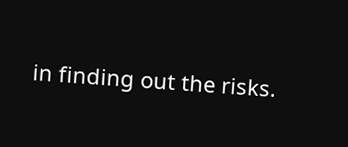in finding out the risks.